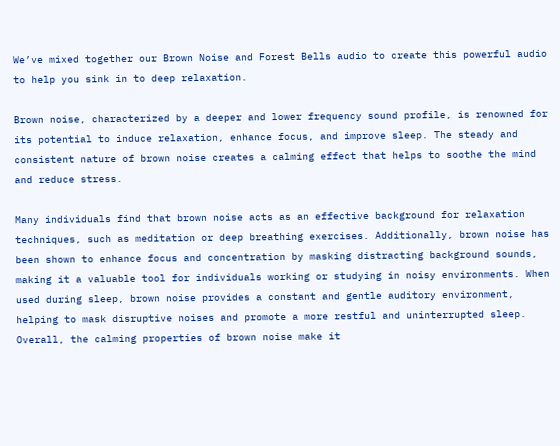We’ve mixed together our Brown Noise and Forest Bells audio to create this powerful audio to help you sink in to deep relaxation.

Brown noise, characterized by a deeper and lower frequency sound profile, is renowned for its potential to induce relaxation, enhance focus, and improve sleep. The steady and consistent nature of brown noise creates a calming effect that helps to soothe the mind and reduce stress.

Many individuals find that brown noise acts as an effective background for relaxation techniques, such as meditation or deep breathing exercises. Additionally, brown noise has been shown to enhance focus and concentration by masking distracting background sounds, making it a valuable tool for individuals working or studying in noisy environments. When used during sleep, brown noise provides a constant and gentle auditory environment, helping to mask disruptive noises and promote a more restful and uninterrupted sleep. Overall, the calming properties of brown noise make it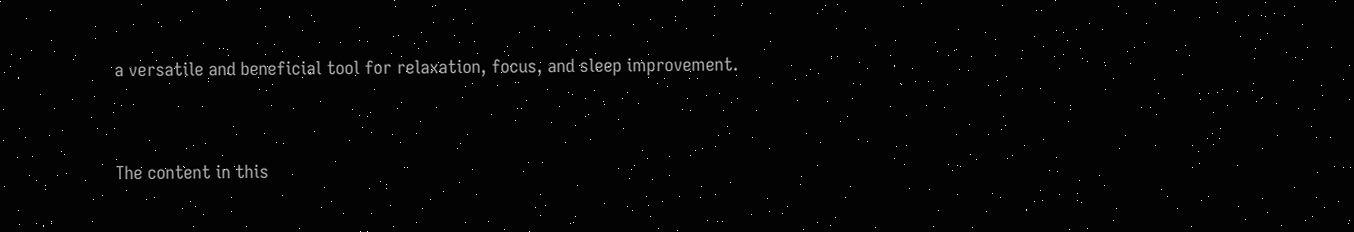a versatile and beneficial tool for relaxation, focus, and sleep improvement.


The content in this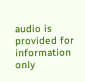audio is provided for information only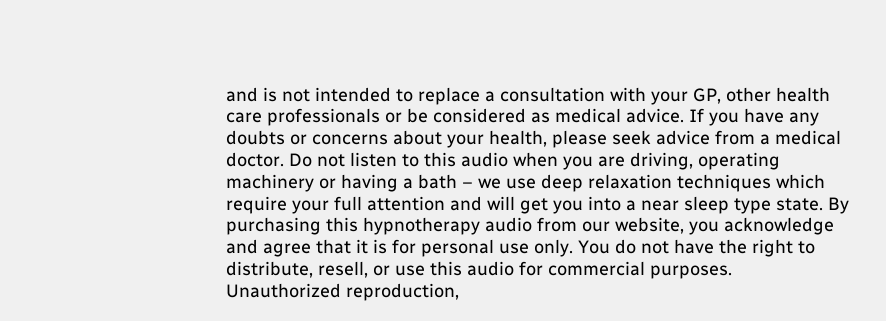and is not intended to replace a consultation with your GP, other health care professionals or be considered as medical advice. If you have any doubts or concerns about your health, please seek advice from a medical doctor. Do not listen to this audio when you are driving, operating machinery or having a bath – we use deep relaxation techniques which require your full attention and will get you into a near sleep type state. By purchasing this hypnotherapy audio from our website, you acknowledge and agree that it is for personal use only. You do not have the right to distribute, resell, or use this audio for commercial purposes. Unauthorized reproduction,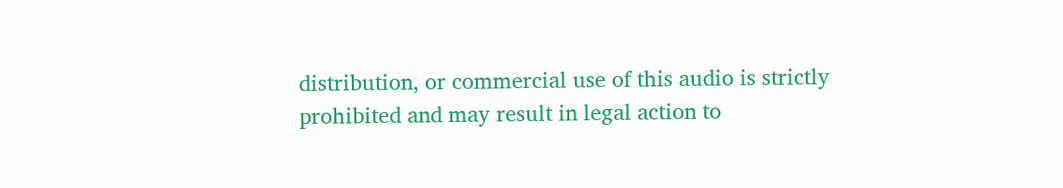distribution, or commercial use of this audio is strictly prohibited and may result in legal action to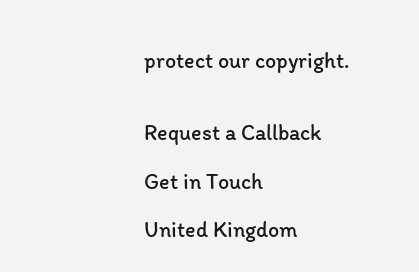protect our copyright.


Request a Callback

Get in Touch

United Kingdom